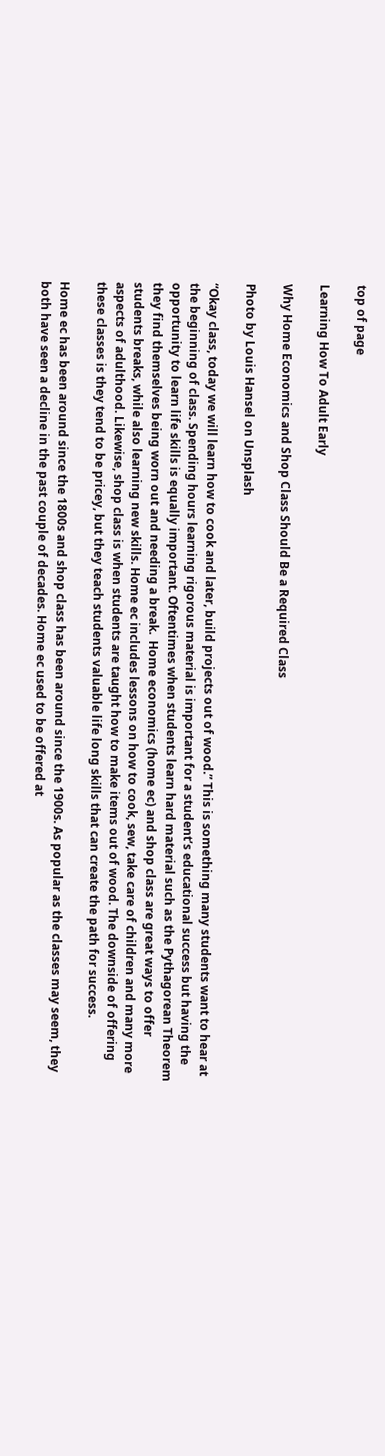top of page

Learning How To Adult Early

Why Home Economics and Shop Class Should Be a Required Class

Photo by Louis Hansel on Unsplash

“Okay class, today we will learn how to cook and later, build projects out of wood.” This is something many students want to hear at the beginning of class. Spending hours learning rigorous material is important for a student’s educational success but having the opportunity to learn life skills is equally important. Oftentimes when students learn hard material such as the Pythagorean Theorem they find themselves being worn out and needing a break.  Home economics (home ec) and shop class are great ways to offer students breaks, while also learning new skills. Home ec includes lessons on how to cook, sew, take care of children and many more aspects of adulthood. Likewise, shop class is when students are taught how to make items out of wood. The downside of offering these classes is they tend to be pricey, but they teach students valuable life long skills that can create the path for success.

Home ec has been around since the 1800s and shop class has been around since the 1900s. As popular as the classes may seem, they both have seen a decline in the past couple of decades. Home ec used to be offered at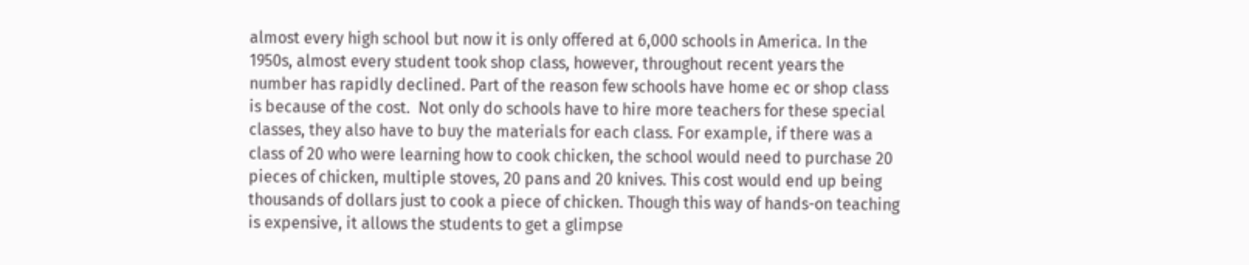almost every high school but now it is only offered at 6,000 schools in America. In the 1950s, almost every student took shop class, however, throughout recent years the number has rapidly declined. Part of the reason few schools have home ec or shop class is because of the cost.  Not only do schools have to hire more teachers for these special classes, they also have to buy the materials for each class. For example, if there was a class of 20 who were learning how to cook chicken, the school would need to purchase 20 pieces of chicken, multiple stoves, 20 pans and 20 knives. This cost would end up being thousands of dollars just to cook a piece of chicken. Though this way of hands-on teaching is expensive, it allows the students to get a glimpse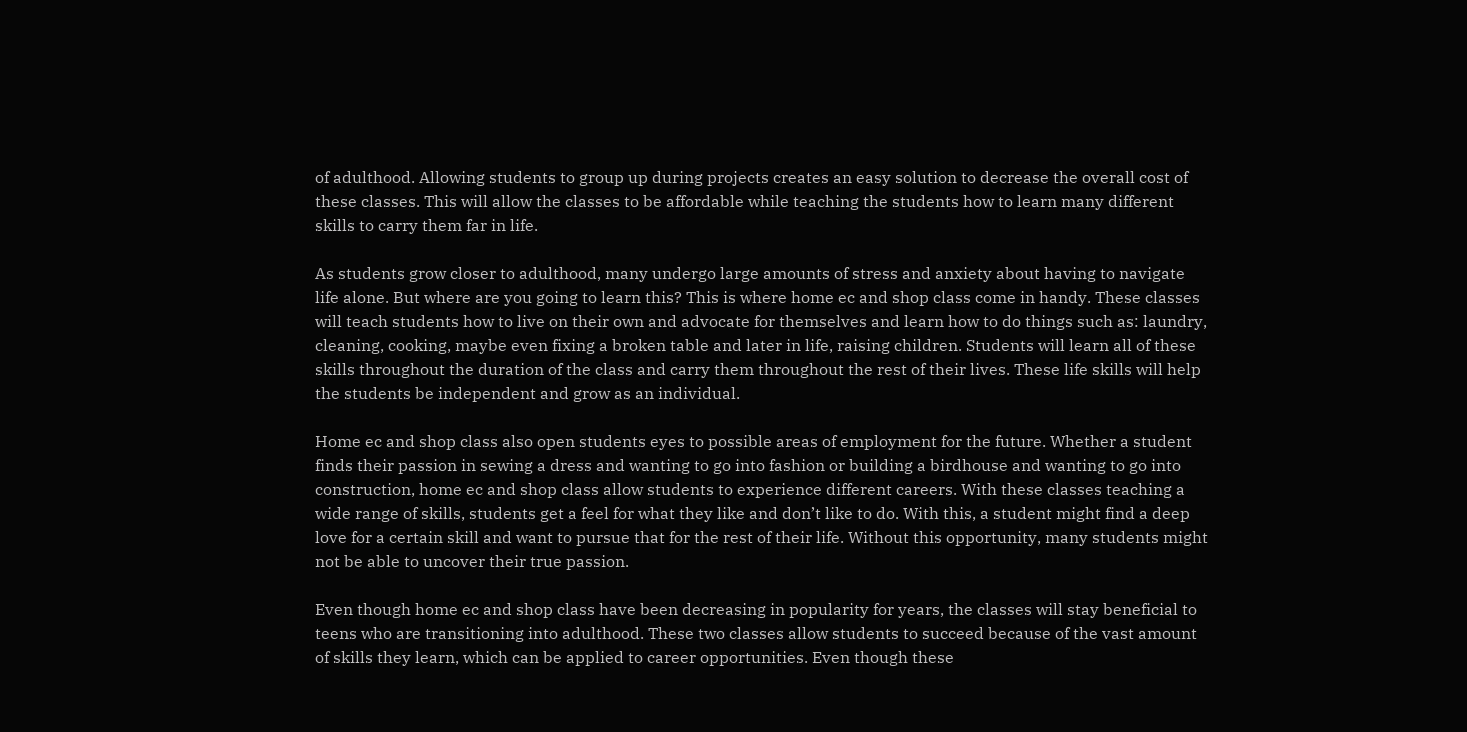of adulthood. Allowing students to group up during projects creates an easy solution to decrease the overall cost of these classes. This will allow the classes to be affordable while teaching the students how to learn many different skills to carry them far in life.

As students grow closer to adulthood, many undergo large amounts of stress and anxiety about having to navigate life alone. But where are you going to learn this? This is where home ec and shop class come in handy. These classes will teach students how to live on their own and advocate for themselves and learn how to do things such as: laundry, cleaning, cooking, maybe even fixing a broken table and later in life, raising children. Students will learn all of these skills throughout the duration of the class and carry them throughout the rest of their lives. These life skills will help the students be independent and grow as an individual.

Home ec and shop class also open students eyes to possible areas of employment for the future. Whether a student finds their passion in sewing a dress and wanting to go into fashion or building a birdhouse and wanting to go into construction, home ec and shop class allow students to experience different careers. With these classes teaching a wide range of skills, students get a feel for what they like and don’t like to do. With this, a student might find a deep love for a certain skill and want to pursue that for the rest of their life. Without this opportunity, many students might not be able to uncover their true passion.

Even though home ec and shop class have been decreasing in popularity for years, the classes will stay beneficial to teens who are transitioning into adulthood. These two classes allow students to succeed because of the vast amount of skills they learn, which can be applied to career opportunities. Even though these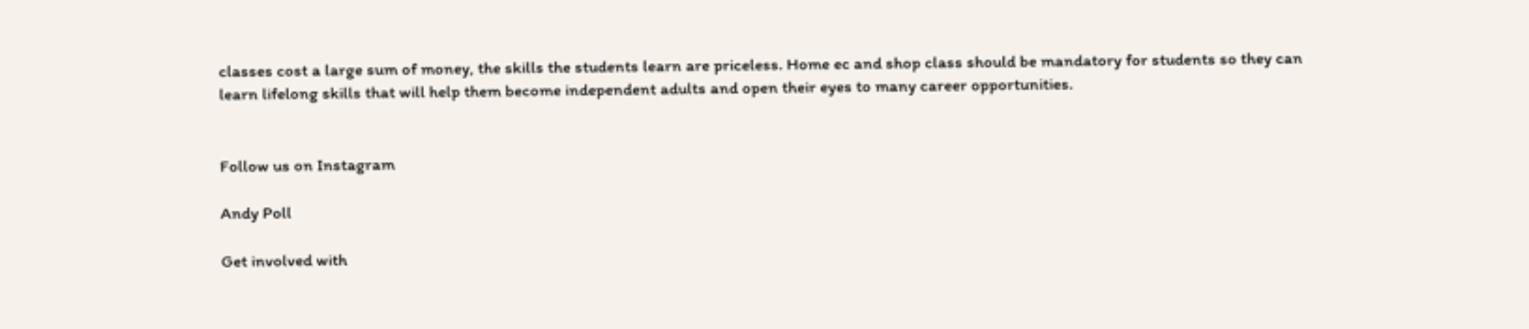classes cost a large sum of money, the skills the students learn are priceless. Home ec and shop class should be mandatory for students so they can learn lifelong skills that will help them become independent adults and open their eyes to many career opportunities.


Follow us on Instagram

Andy Poll

Get involved with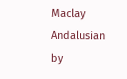Maclay Andalusian by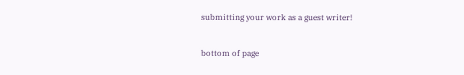submitting your work as a guest writer!

bottom of page